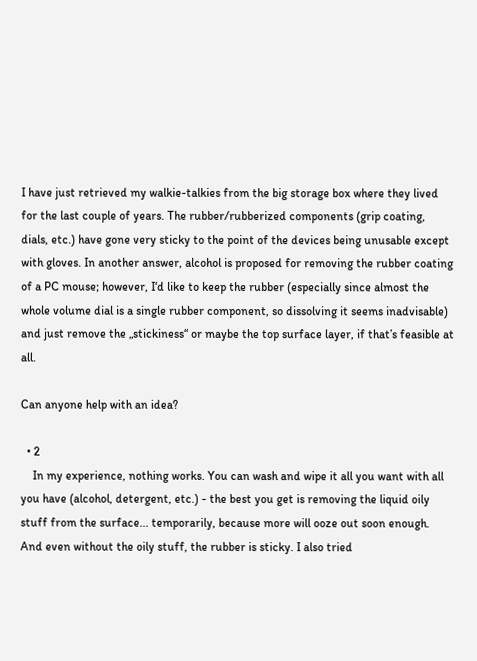I have just retrieved my walkie-talkies from the big storage box where they lived for the last couple of years. The rubber/rubberized components (grip coating, dials, etc.) have gone very sticky to the point of the devices being unusable except with gloves. In another answer, alcohol is proposed for removing the rubber coating of a PC mouse; however, I‘d like to keep the rubber (especially since almost the whole volume dial is a single rubber component, so dissolving it seems inadvisable) and just remove the „stickiness“ or maybe the top surface layer, if that’s feasible at all.

Can anyone help with an idea?

  • 2
    In my experience, nothing works. You can wash and wipe it all you want with all you have (alcohol, detergent, etc.) - the best you get is removing the liquid oily stuff from the surface... temporarily, because more will ooze out soon enough. And even without the oily stuff, the rubber is sticky. I also tried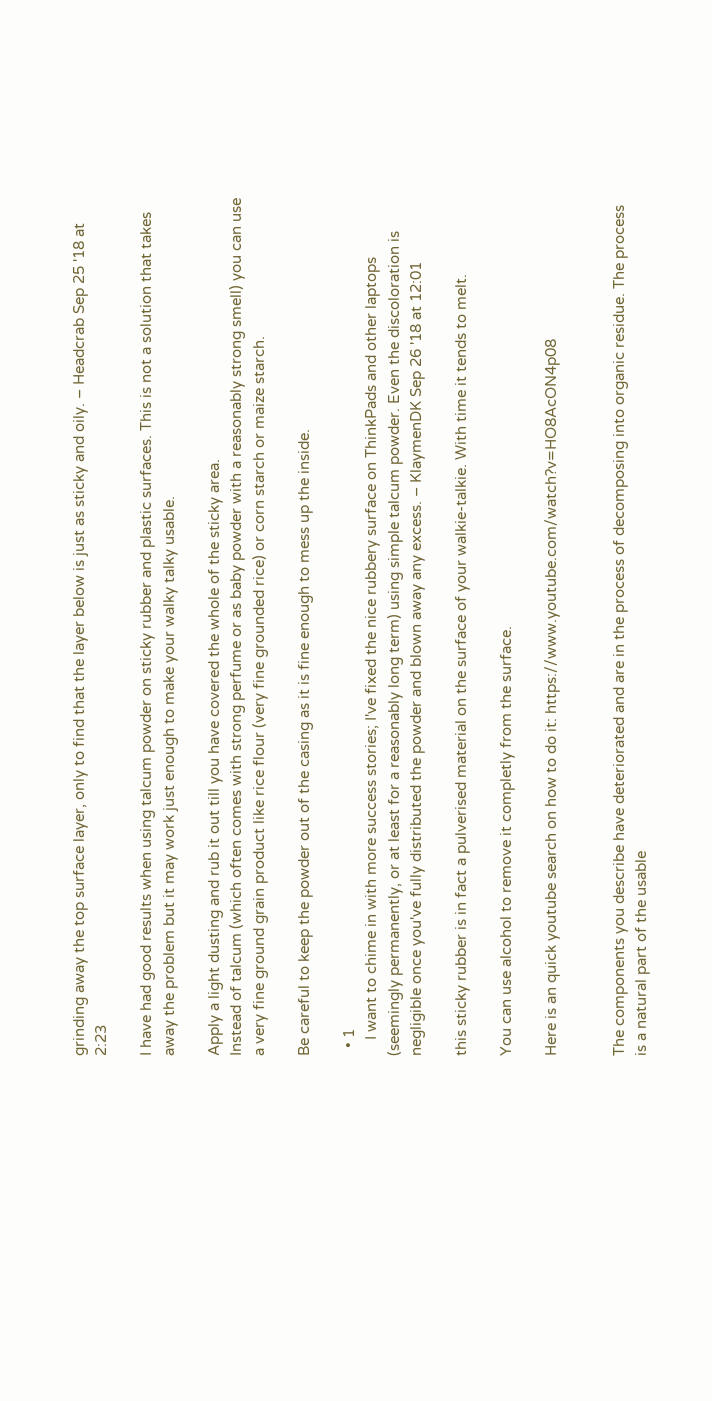grinding away the top surface layer, only to find that the layer below is just as sticky and oily. – Headcrab Sep 25 '18 at 2:23

I have had good results when using talcum powder on sticky rubber and plastic surfaces. This is not a solution that takes away the problem but it may work just enough to make your walky talky usable.

Apply a light dusting and rub it out till you have covered the whole of the sticky area.
Instead of talcum (which often comes with strong perfume or as baby powder with a reasonably strong smell) you can use a very fine ground grain product like rice flour (very fine grounded rice) or corn starch or maize starch.

Be careful to keep the powder out of the casing as it is fine enough to mess up the inside.

  • 1
    I want to chime in with more success stories; I've fixed the nice rubbery surface on ThinkPads and other laptops (seemingly permanently, or at least for a reasonably long term) using simple talcum powder. Even the discoloration is negligible once you've fully distributed the powder and blown away any excess. – KlaymenDK Sep 26 '18 at 12:01

this sticky rubber is in fact a pulverised material on the surface of your walkie-talkie. With time it tends to melt.

You can use alcohol to remove it completly from the surface.

Here is an quick youtube search on how to do it: https://www.youtube.com/watch?v=HO8AcON4p08


The components you describe have deteriorated and are in the process of decomposing into organic residue. The process is a natural part of the usable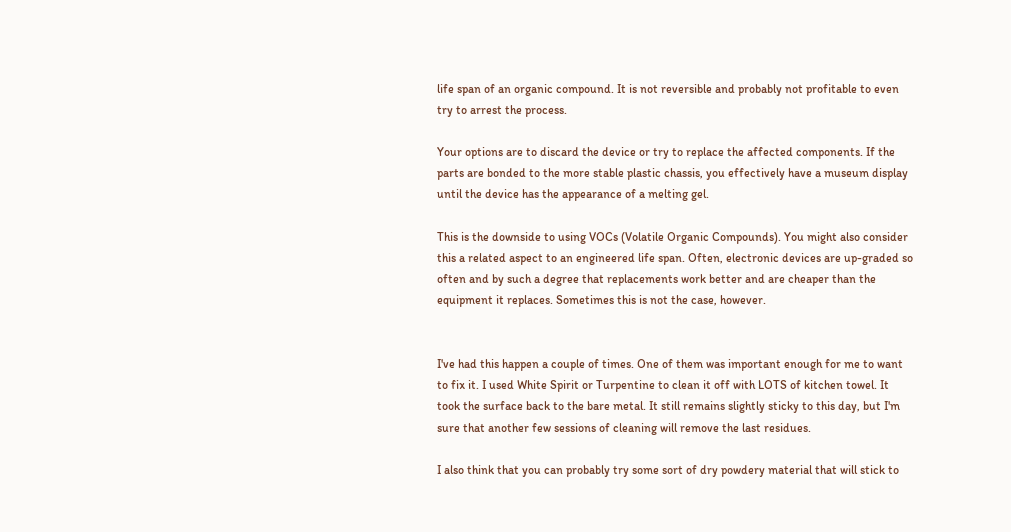life span of an organic compound. It is not reversible and probably not profitable to even try to arrest the process.

Your options are to discard the device or try to replace the affected components. If the parts are bonded to the more stable plastic chassis, you effectively have a museum display until the device has the appearance of a melting gel.

This is the downside to using VOCs (Volatile Organic Compounds). You might also consider this a related aspect to an engineered life span. Often, electronic devices are up-graded so often and by such a degree that replacements work better and are cheaper than the equipment it replaces. Sometimes this is not the case, however.


I've had this happen a couple of times. One of them was important enough for me to want to fix it. I used White Spirit or Turpentine to clean it off with LOTS of kitchen towel. It took the surface back to the bare metal. It still remains slightly sticky to this day, but I'm sure that another few sessions of cleaning will remove the last residues.

I also think that you can probably try some sort of dry powdery material that will stick to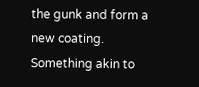the gunk and form a new coating. Something akin to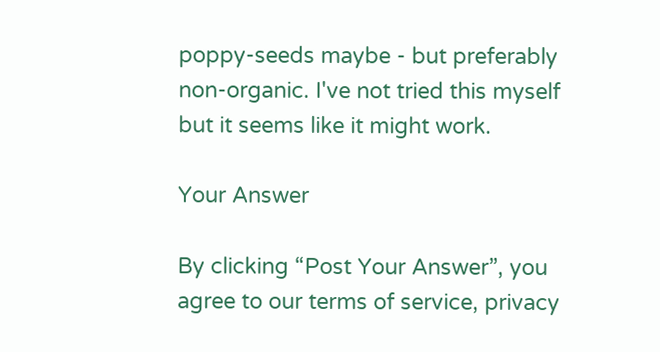poppy-seeds maybe - but preferably non-organic. I've not tried this myself but it seems like it might work.

Your Answer

By clicking “Post Your Answer”, you agree to our terms of service, privacy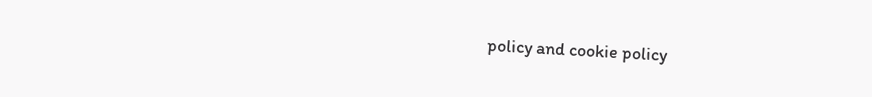policy and cookie policy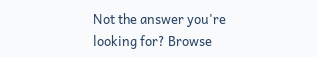Not the answer you're looking for? Browse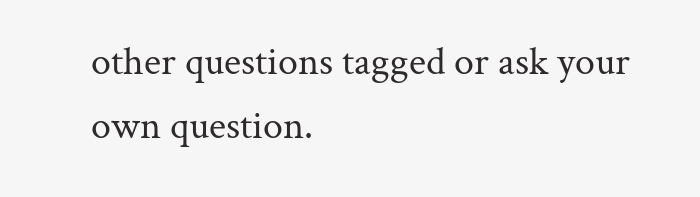other questions tagged or ask your own question.